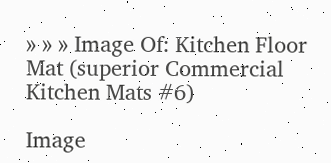» » » Image Of: Kitchen Floor Mat (superior Commercial Kitchen Mats #6)

Image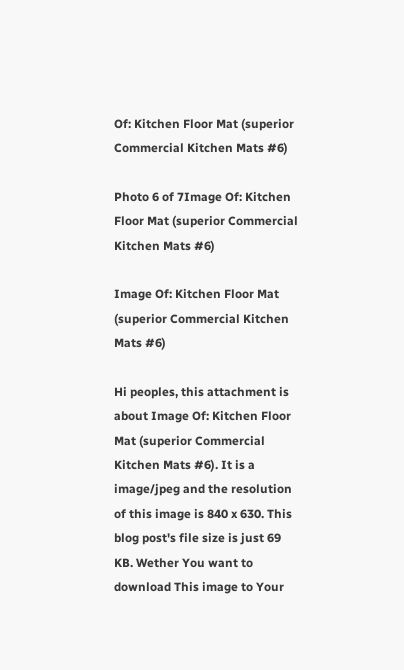Of: Kitchen Floor Mat (superior Commercial Kitchen Mats #6)

Photo 6 of 7Image Of: Kitchen Floor Mat (superior Commercial Kitchen Mats #6)

Image Of: Kitchen Floor Mat (superior Commercial Kitchen Mats #6)

Hi peoples, this attachment is about Image Of: Kitchen Floor Mat (superior Commercial Kitchen Mats #6). It is a image/jpeg and the resolution of this image is 840 x 630. This blog post's file size is just 69 KB. Wether You want to download This image to Your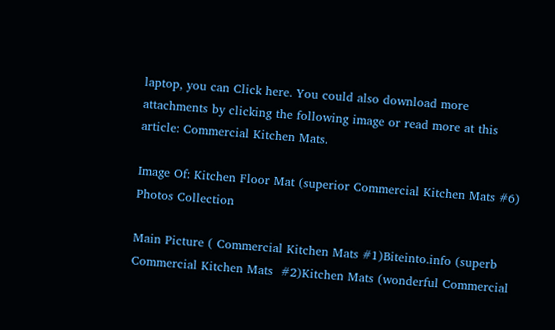laptop, you can Click here. You could also download more attachments by clicking the following image or read more at this article: Commercial Kitchen Mats.

Image Of: Kitchen Floor Mat (superior Commercial Kitchen Mats #6) Photos Collection

Main Picture ( Commercial Kitchen Mats #1)Biteinto.info (superb Commercial Kitchen Mats  #2)Kitchen Mats (wonderful Commercial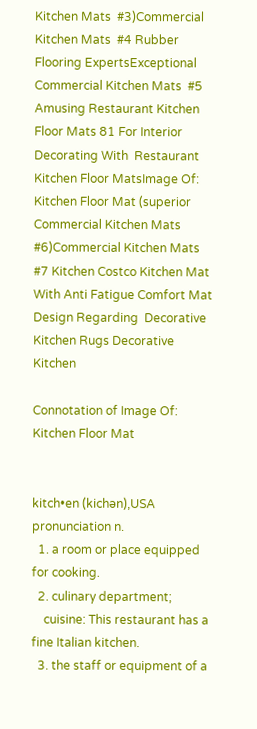Kitchen Mats  #3)Commercial Kitchen Mats  #4 Rubber Flooring ExpertsExceptional Commercial Kitchen Mats  #5 Amusing Restaurant Kitchen Floor Mats 81 For Interior Decorating With  Restaurant Kitchen Floor MatsImage Of: Kitchen Floor Mat (superior Commercial Kitchen Mats #6)Commercial Kitchen Mats  #7 Kitchen Costco Kitchen Mat With Anti Fatigue Comfort Mat Design Regarding  Decorative Kitchen Rugs Decorative Kitchen

Connotation of Image Of: Kitchen Floor Mat


kitch•en (kichən),USA pronunciation n.
  1. a room or place equipped for cooking.
  2. culinary department;
    cuisine: This restaurant has a fine Italian kitchen.
  3. the staff or equipment of a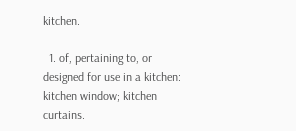kitchen.

  1. of, pertaining to, or designed for use in a kitchen: kitchen window; kitchen curtains.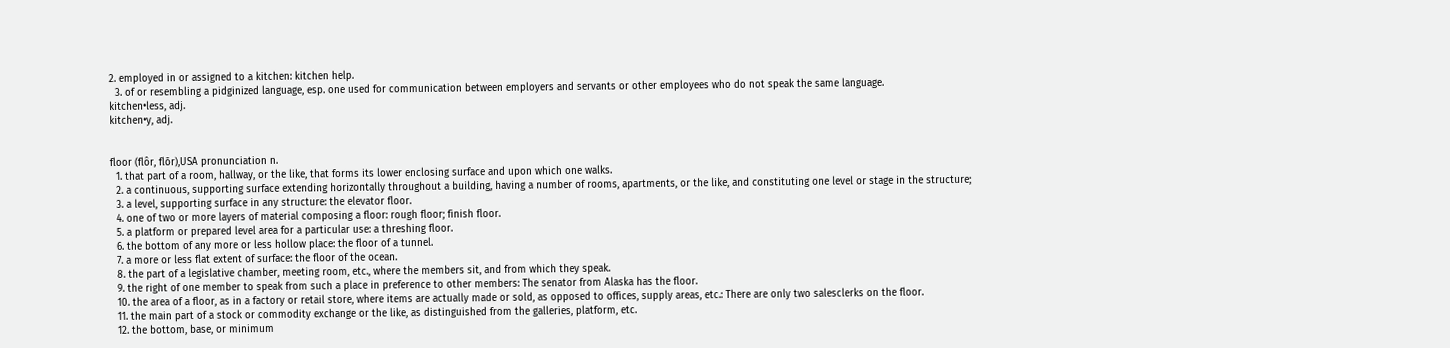2. employed in or assigned to a kitchen: kitchen help.
  3. of or resembling a pidginized language, esp. one used for communication between employers and servants or other employees who do not speak the same language.
kitchen•less, adj.
kitchen•y, adj.


floor (flôr, flōr),USA pronunciation n.
  1. that part of a room, hallway, or the like, that forms its lower enclosing surface and upon which one walks.
  2. a continuous, supporting surface extending horizontally throughout a building, having a number of rooms, apartments, or the like, and constituting one level or stage in the structure;
  3. a level, supporting surface in any structure: the elevator floor.
  4. one of two or more layers of material composing a floor: rough floor; finish floor.
  5. a platform or prepared level area for a particular use: a threshing floor.
  6. the bottom of any more or less hollow place: the floor of a tunnel.
  7. a more or less flat extent of surface: the floor of the ocean.
  8. the part of a legislative chamber, meeting room, etc., where the members sit, and from which they speak.
  9. the right of one member to speak from such a place in preference to other members: The senator from Alaska has the floor.
  10. the area of a floor, as in a factory or retail store, where items are actually made or sold, as opposed to offices, supply areas, etc.: There are only two salesclerks on the floor.
  11. the main part of a stock or commodity exchange or the like, as distinguished from the galleries, platform, etc.
  12. the bottom, base, or minimum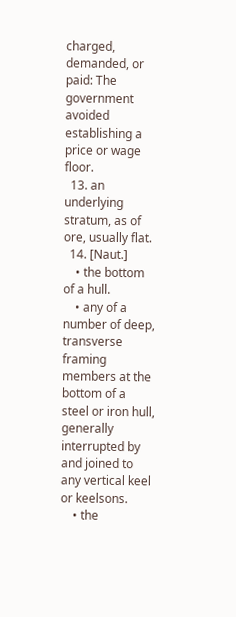charged, demanded, or paid: The government avoided establishing a price or wage floor.
  13. an underlying stratum, as of ore, usually flat.
  14. [Naut.]
    • the bottom of a hull.
    • any of a number of deep, transverse framing members at the bottom of a steel or iron hull, generally interrupted by and joined to any vertical keel or keelsons.
    • the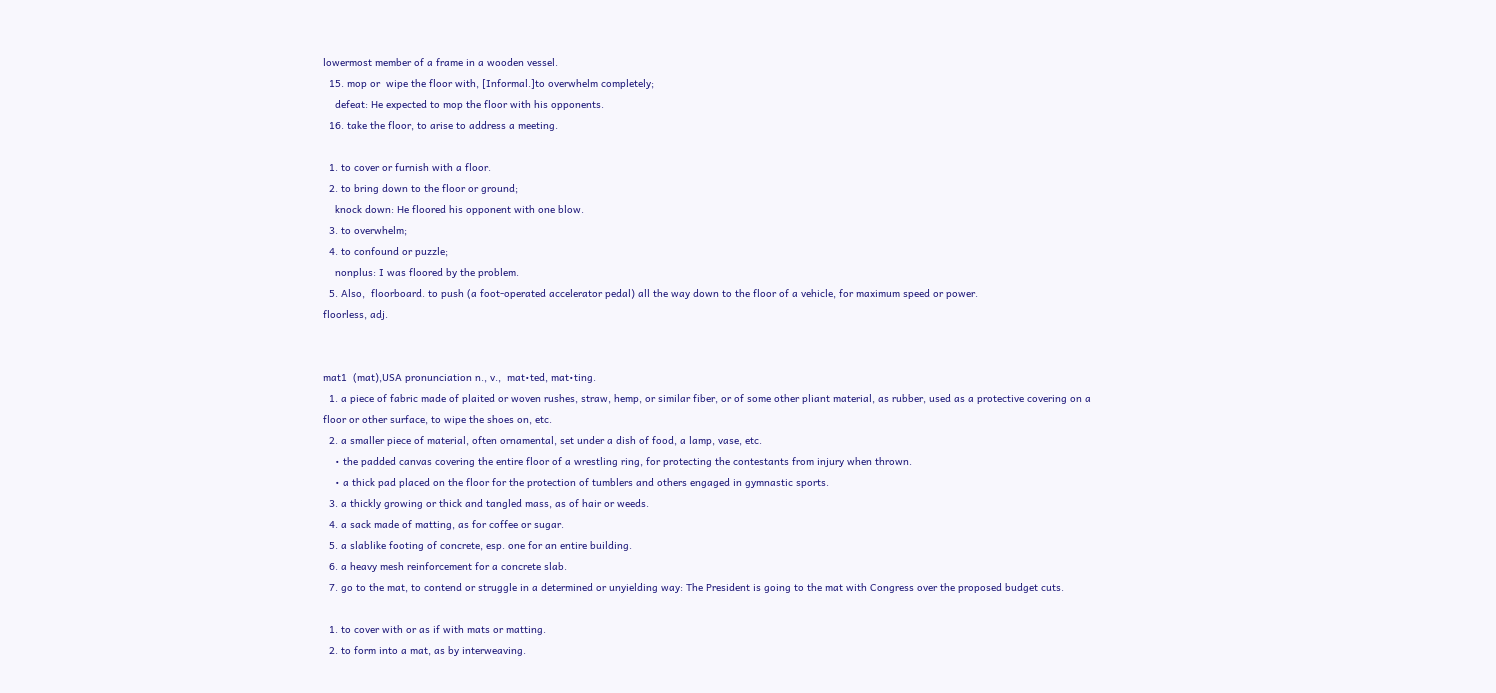lowermost member of a frame in a wooden vessel.
  15. mop or  wipe the floor with, [Informal.]to overwhelm completely;
    defeat: He expected to mop the floor with his opponents.
  16. take the floor, to arise to address a meeting.

  1. to cover or furnish with a floor.
  2. to bring down to the floor or ground;
    knock down: He floored his opponent with one blow.
  3. to overwhelm;
  4. to confound or puzzle;
    nonplus: I was floored by the problem.
  5. Also,  floorboard. to push (a foot-operated accelerator pedal) all the way down to the floor of a vehicle, for maximum speed or power.
floorless, adj.


mat1  (mat),USA pronunciation n., v.,  mat•ted, mat•ting.
  1. a piece of fabric made of plaited or woven rushes, straw, hemp, or similar fiber, or of some other pliant material, as rubber, used as a protective covering on a floor or other surface, to wipe the shoes on, etc.
  2. a smaller piece of material, often ornamental, set under a dish of food, a lamp, vase, etc.
    • the padded canvas covering the entire floor of a wrestling ring, for protecting the contestants from injury when thrown.
    • a thick pad placed on the floor for the protection of tumblers and others engaged in gymnastic sports.
  3. a thickly growing or thick and tangled mass, as of hair or weeds.
  4. a sack made of matting, as for coffee or sugar.
  5. a slablike footing of concrete, esp. one for an entire building.
  6. a heavy mesh reinforcement for a concrete slab.
  7. go to the mat, to contend or struggle in a determined or unyielding way: The President is going to the mat with Congress over the proposed budget cuts.

  1. to cover with or as if with mats or matting.
  2. to form into a mat, as by interweaving.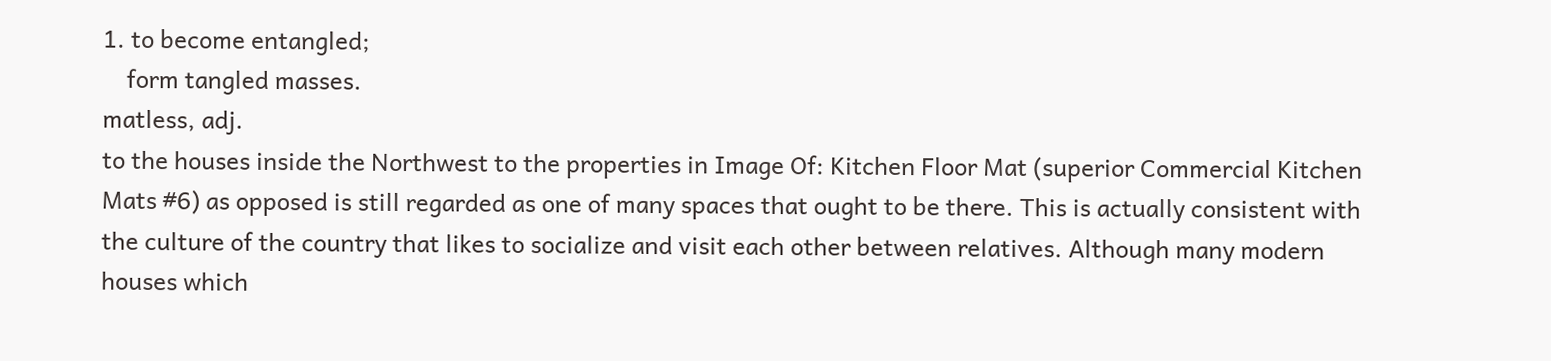1. to become entangled;
    form tangled masses.
matless, adj.
to the houses inside the Northwest to the properties in Image Of: Kitchen Floor Mat (superior Commercial Kitchen Mats #6) as opposed is still regarded as one of many spaces that ought to be there. This is actually consistent with the culture of the country that likes to socialize and visit each other between relatives. Although many modern houses which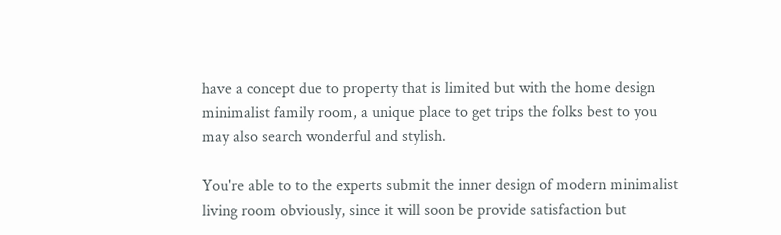have a concept due to property that is limited but with the home design minimalist family room, a unique place to get trips the folks best to you may also search wonderful and stylish.

You're able to to the experts submit the inner design of modern minimalist living room obviously, since it will soon be provide satisfaction but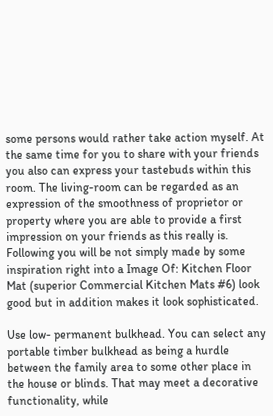some persons would rather take action myself. At the same time for you to share with your friends you also can express your tastebuds within this room. The living-room can be regarded as an expression of the smoothness of proprietor or property where you are able to provide a first impression on your friends as this really is. Following you will be not simply made by some inspiration right into a Image Of: Kitchen Floor Mat (superior Commercial Kitchen Mats #6) look good but in addition makes it look sophisticated.

Use low- permanent bulkhead. You can select any portable timber bulkhead as being a hurdle between the family area to some other place in the house or blinds. That may meet a decorative functionality, while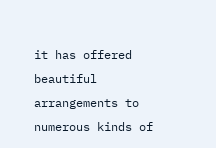it has offered beautiful arrangements to numerous kinds of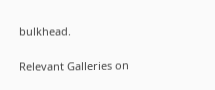bulkhead.

Relevant Galleries on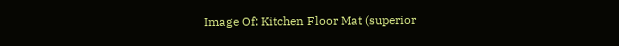Image Of: Kitchen Floor Mat (superior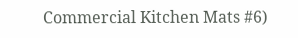Commercial Kitchen Mats #6)